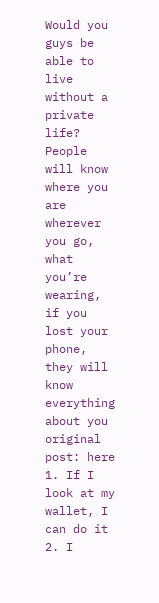Would you guys be able to live without a private life? People will know where you are wherever you go, what you’re wearing, if you lost your phone, they will know everything about you
original post: here
1. If I look at my wallet, I can do it
2. I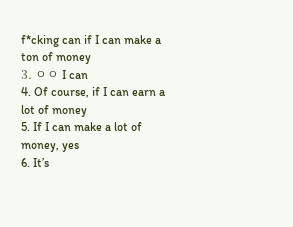f*cking can if I can make a ton of money
3. ㅇㅇ I can
4. Of course, if I can earn a lot of money
5. If I can make a lot of money, yes
6. It’s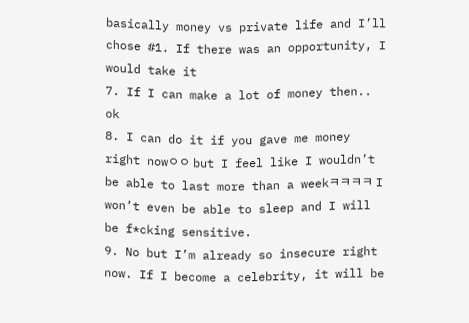basically money vs private life and I’ll chose #1. If there was an opportunity, I would take it
7. If I can make a lot of money then.. ok
8. I can do it if you gave me money right nowㅇㅇ but I feel like I wouldn’t be able to last more than a weekㅋㅋㅋㅋ I won’t even be able to sleep and I will be f*cking sensitive.
9. No but I’m already so insecure right now. If I become a celebrity, it will be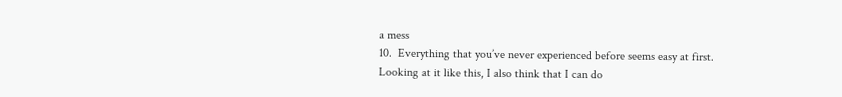a mess
10.  Everything that you’ve never experienced before seems easy at first. Looking at it like this, I also think that I can do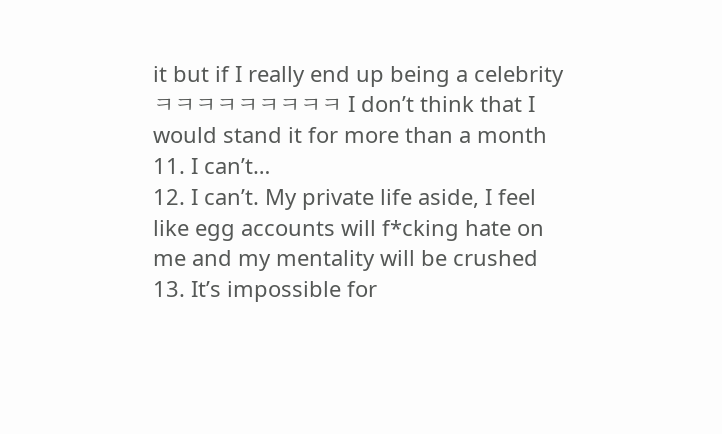it but if I really end up being a celebrityㅋㅋㅋㅋㅋㅋㅋㅋㅋ I don’t think that I would stand it for more than a month
11. I can’t…
12. I can’t. My private life aside, I feel like egg accounts will f*cking hate on me and my mentality will be crushed
13. It’s impossible for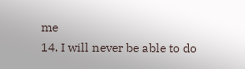me
14. I will never be able to do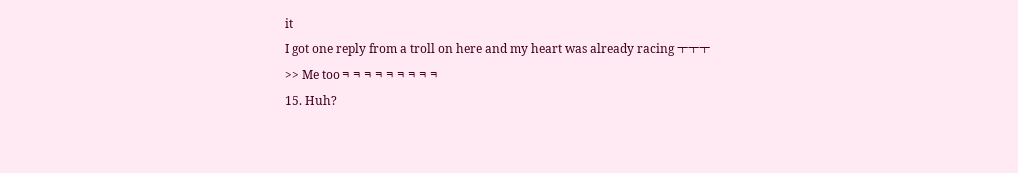it
I got one reply from a troll on here and my heart was already racing ㅜㅜㅜ
>> Me tooㅋㅋㅋㅋㅋㅋㅋㅋㅋ
15. Huh?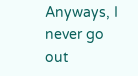Anyways, I never go out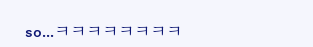so…ㅋㅋㅋㅋㅋㅋㅋㅋ